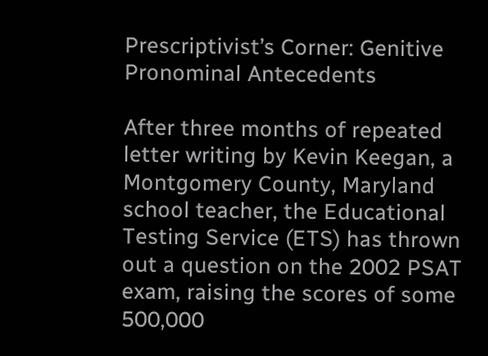Prescriptivist’s Corner: Genitive Pronominal Antecedents

After three months of repeated letter writing by Kevin Keegan, a Montgomery County, Maryland school teacher, the Educational Testing Service (ETS) has thrown out a question on the 2002 PSAT exam, raising the scores of some 500,000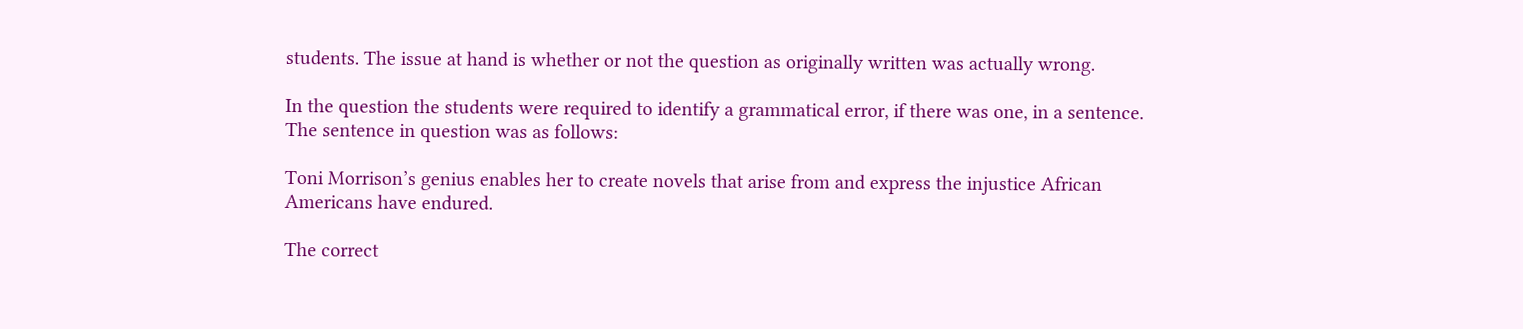students. The issue at hand is whether or not the question as originally written was actually wrong.

In the question the students were required to identify a grammatical error, if there was one, in a sentence. The sentence in question was as follows:

Toni Morrison’s genius enables her to create novels that arise from and express the injustice African Americans have endured.

The correct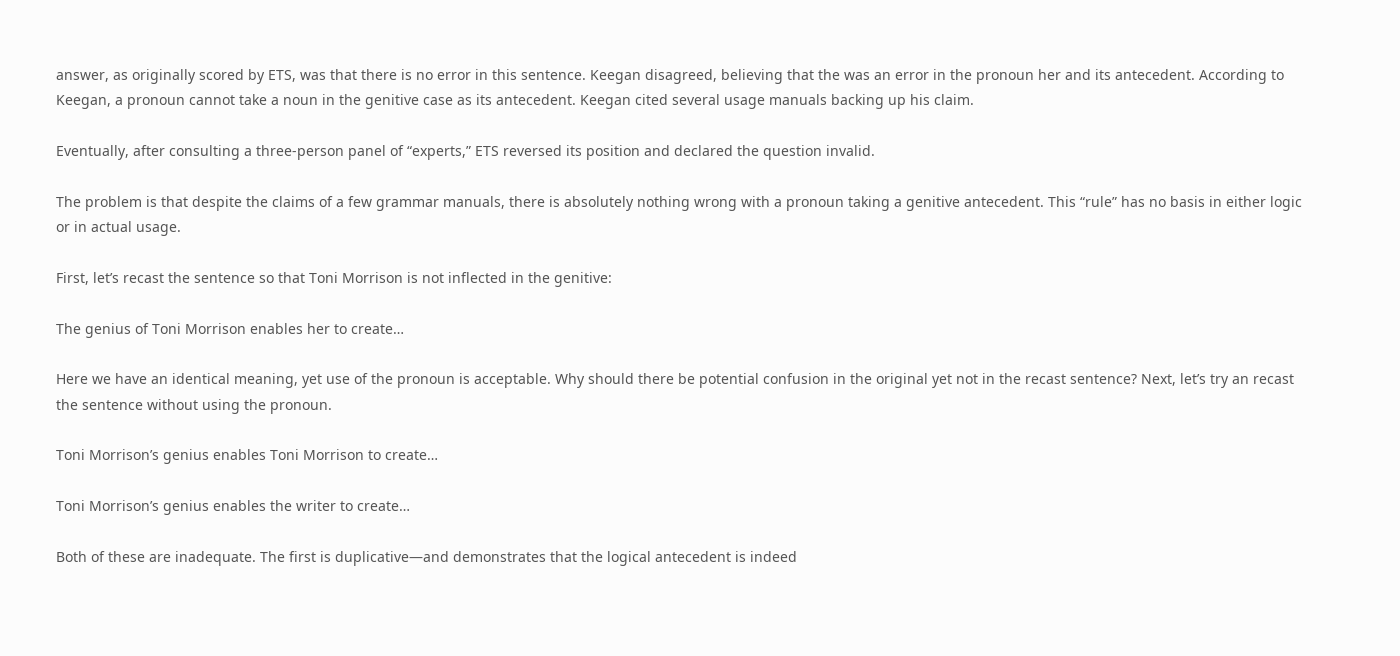answer, as originally scored by ETS, was that there is no error in this sentence. Keegan disagreed, believing that the was an error in the pronoun her and its antecedent. According to Keegan, a pronoun cannot take a noun in the genitive case as its antecedent. Keegan cited several usage manuals backing up his claim.

Eventually, after consulting a three-person panel of “experts,” ETS reversed its position and declared the question invalid.

The problem is that despite the claims of a few grammar manuals, there is absolutely nothing wrong with a pronoun taking a genitive antecedent. This “rule” has no basis in either logic or in actual usage.

First, let’s recast the sentence so that Toni Morrison is not inflected in the genitive:

The genius of Toni Morrison enables her to create…

Here we have an identical meaning, yet use of the pronoun is acceptable. Why should there be potential confusion in the original yet not in the recast sentence? Next, let’s try an recast the sentence without using the pronoun.

Toni Morrison’s genius enables Toni Morrison to create…

Toni Morrison’s genius enables the writer to create…

Both of these are inadequate. The first is duplicative—and demonstrates that the logical antecedent is indeed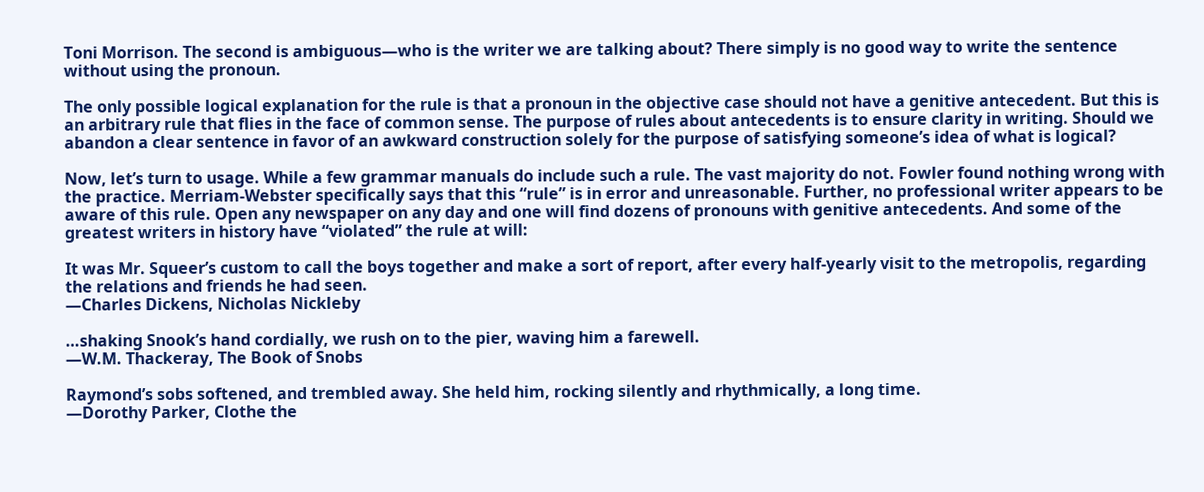Toni Morrison. The second is ambiguous—who is the writer we are talking about? There simply is no good way to write the sentence without using the pronoun.

The only possible logical explanation for the rule is that a pronoun in the objective case should not have a genitive antecedent. But this is an arbitrary rule that flies in the face of common sense. The purpose of rules about antecedents is to ensure clarity in writing. Should we abandon a clear sentence in favor of an awkward construction solely for the purpose of satisfying someone’s idea of what is logical?

Now, let’s turn to usage. While a few grammar manuals do include such a rule. The vast majority do not. Fowler found nothing wrong with the practice. Merriam-Webster specifically says that this “rule” is in error and unreasonable. Further, no professional writer appears to be aware of this rule. Open any newspaper on any day and one will find dozens of pronouns with genitive antecedents. And some of the greatest writers in history have “violated” the rule at will:

It was Mr. Squeer’s custom to call the boys together and make a sort of report, after every half-yearly visit to the metropolis, regarding the relations and friends he had seen.
—Charles Dickens, Nicholas Nickleby

…shaking Snook’s hand cordially, we rush on to the pier, waving him a farewell.
—W.M. Thackeray, The Book of Snobs

Raymond’s sobs softened, and trembled away. She held him, rocking silently and rhythmically, a long time.
—Dorothy Parker, Clothe the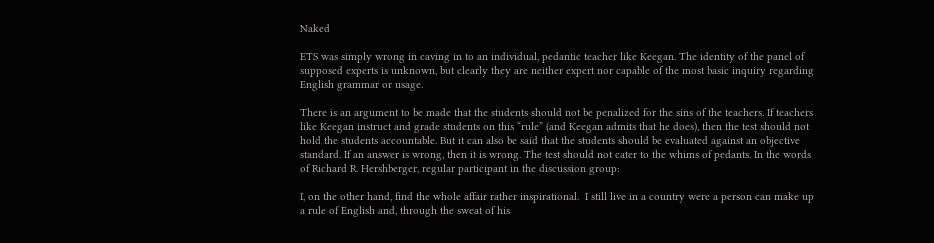Naked

ETS was simply wrong in caving in to an individual, pedantic teacher like Keegan. The identity of the panel of supposed experts is unknown, but clearly they are neither expert nor capable of the most basic inquiry regarding English grammar or usage.

There is an argument to be made that the students should not be penalized for the sins of the teachers. If teachers like Keegan instruct and grade students on this “rule” (and Keegan admits that he does), then the test should not hold the students accountable. But it can also be said that the students should be evaluated against an objective standard. If an answer is wrong, then it is wrong. The test should not cater to the whims of pedants. In the words of Richard R. Hershberger, regular participant in the discussion group:

I, on the other hand, find the whole affair rather inspirational.  I still live in a country were a person can make up a rule of English and, through the sweat of his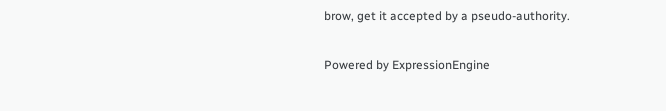brow, get it accepted by a pseudo-authority.

Powered by ExpressionEngine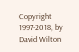Copyright 1997-2018, by David Wilton